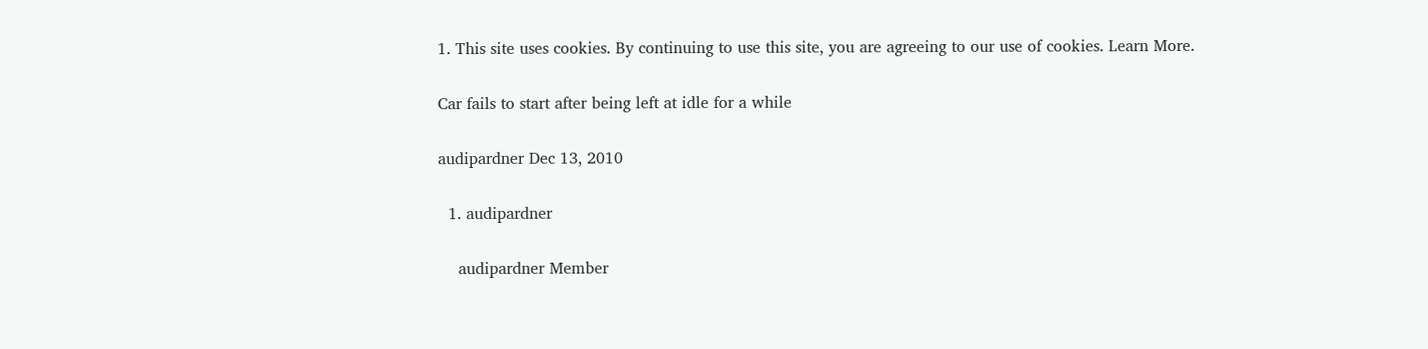1. This site uses cookies. By continuing to use this site, you are agreeing to our use of cookies. Learn More.

Car fails to start after being left at idle for a while

audipardner Dec 13, 2010

  1. audipardner

    audipardner Member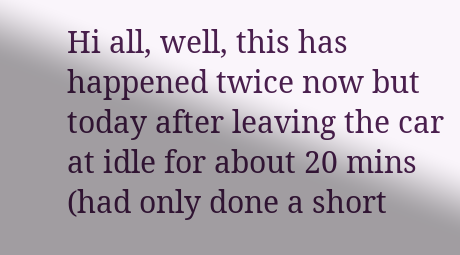Hi all, well, this has happened twice now but today after leaving the car at idle for about 20 mins (had only done a short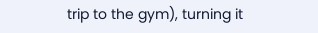trip to the gym), turning it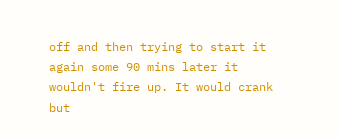off and then trying to start it again some 90 mins later it wouldn't fire up. It would crank but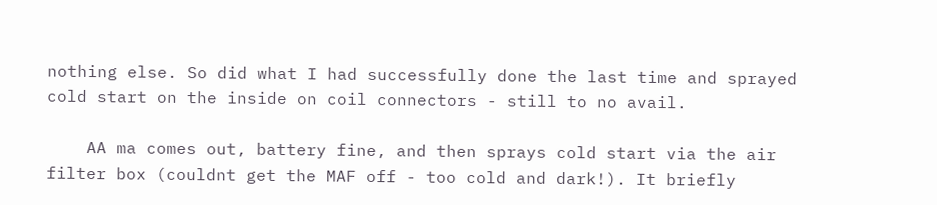nothing else. So did what I had successfully done the last time and sprayed cold start on the inside on coil connectors - still to no avail.

    AA ma comes out, battery fine, and then sprays cold start via the air filter box (couldnt get the MAF off - too cold and dark!). It briefly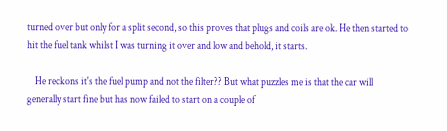turned over but only for a split second, so this proves that plugs and coils are ok. He then started to hit the fuel tank whilst I was turning it over and low and behold, it starts.

    He reckons it's the fuel pump and not the filter?? But what puzzles me is that the car will generally start fine but has now failed to start on a couple of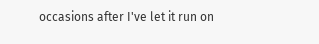occasions after I've let it run on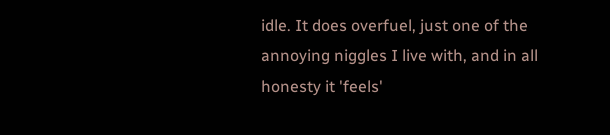idle. It does overfuel, just one of the annoying niggles I live with, and in all honesty it 'feels'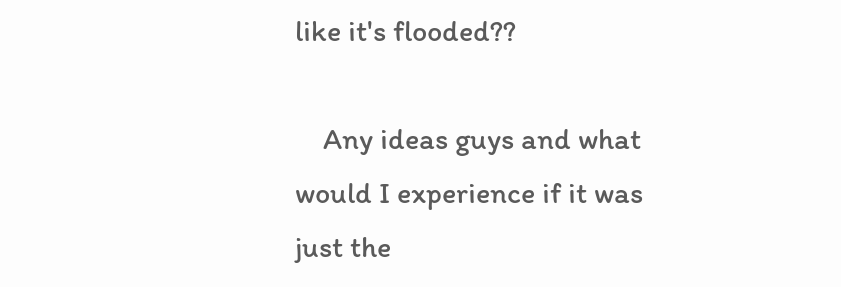like it's flooded??

    Any ideas guys and what would I experience if it was just the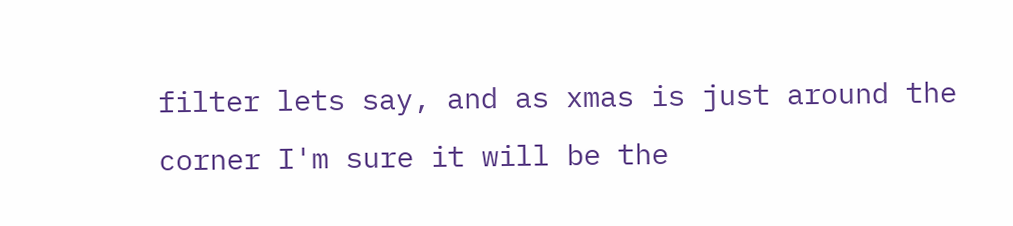filter lets say, and as xmas is just around the corner I'm sure it will be the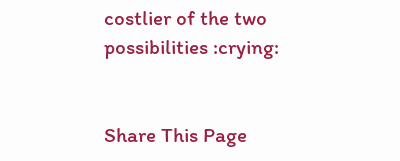costlier of the two possibilities :crying:


Share This Page